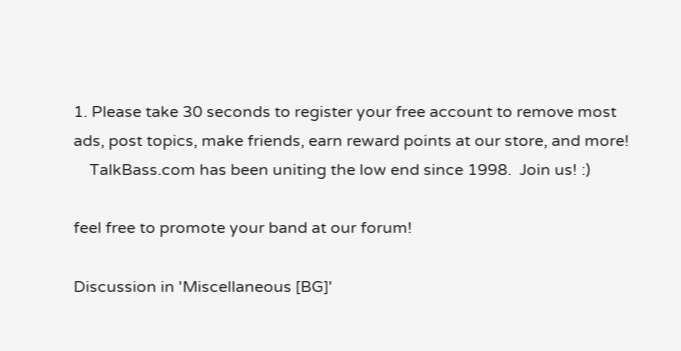1. Please take 30 seconds to register your free account to remove most ads, post topics, make friends, earn reward points at our store, and more!
    TalkBass.com has been uniting the low end since 1998.  Join us! :)

feel free to promote your band at our forum!

Discussion in 'Miscellaneous [BG]'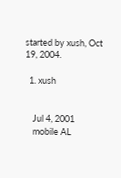started by xush, Oct 19, 2004.

  1. xush


    Jul 4, 2001
    mobile AL